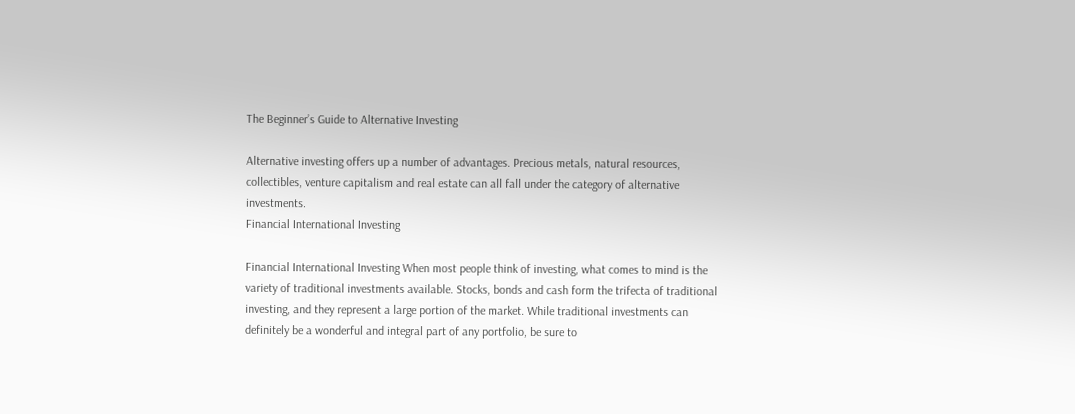The Beginner’s Guide to Alternative Investing

Alternative investing offers up a number of advantages. Precious metals, natural resources, collectibles, venture capitalism and real estate can all fall under the category of alternative investments.
Financial International Investing

Financial International Investing When most people think of investing, what comes to mind is the variety of traditional investments available. Stocks, bonds and cash form the trifecta of traditional investing, and they represent a large portion of the market. While traditional investments can definitely be a wonderful and integral part of any portfolio, be sure to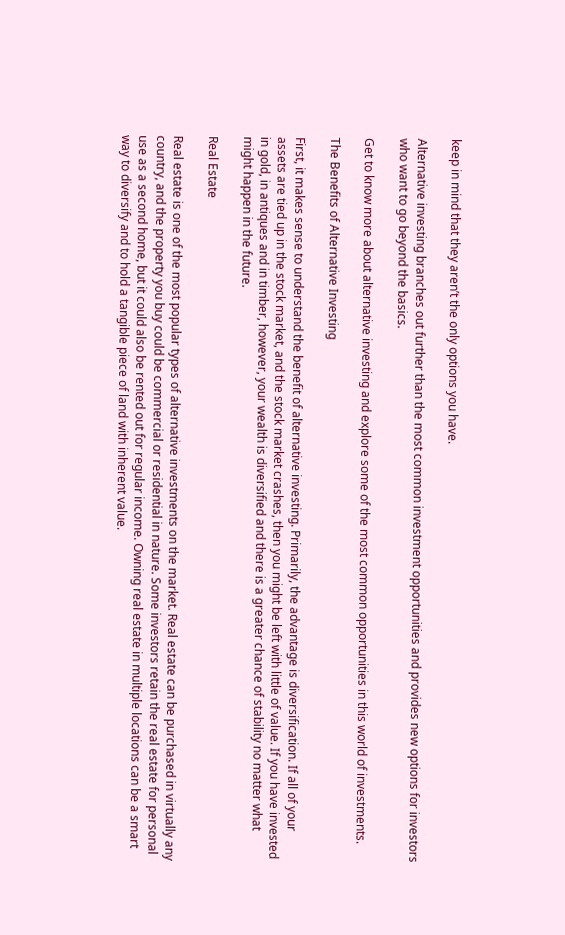keep in mind that they aren’t the only options you have.

Alternative investing branches out further than the most common investment opportunities and provides new options for investors who want to go beyond the basics.

Get to know more about alternative investing and explore some of the most common opportunities in this world of investments.

The Benefits of Alternative Investing

First, it makes sense to understand the benefit of alternative investing. Primarily, the advantage is diversification. If all of your assets are tied up in the stock market, and the stock market crashes, then you might be left with little of value. If you have invested in gold, in antiques and in timber, however, your wealth is diversified and there is a greater chance of stability no matter what might happen in the future.

Real Estate

Real estate is one of the most popular types of alternative investments on the market. Real estate can be purchased in virtually any country, and the property you buy could be commercial or residential in nature. Some investors retain the real estate for personal use as a second home, but it could also be rented out for regular income. Owning real estate in multiple locations can be a smart way to diversify and to hold a tangible piece of land with inherent value.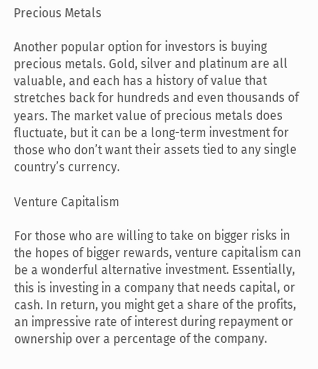Precious Metals

Another popular option for investors is buying precious metals. Gold, silver and platinum are all valuable, and each has a history of value that stretches back for hundreds and even thousands of years. The market value of precious metals does fluctuate, but it can be a long-term investment for those who don’t want their assets tied to any single country’s currency.

Venture Capitalism

For those who are willing to take on bigger risks in the hopes of bigger rewards, venture capitalism can be a wonderful alternative investment. Essentially, this is investing in a company that needs capital, or cash. In return, you might get a share of the profits, an impressive rate of interest during repayment or ownership over a percentage of the company.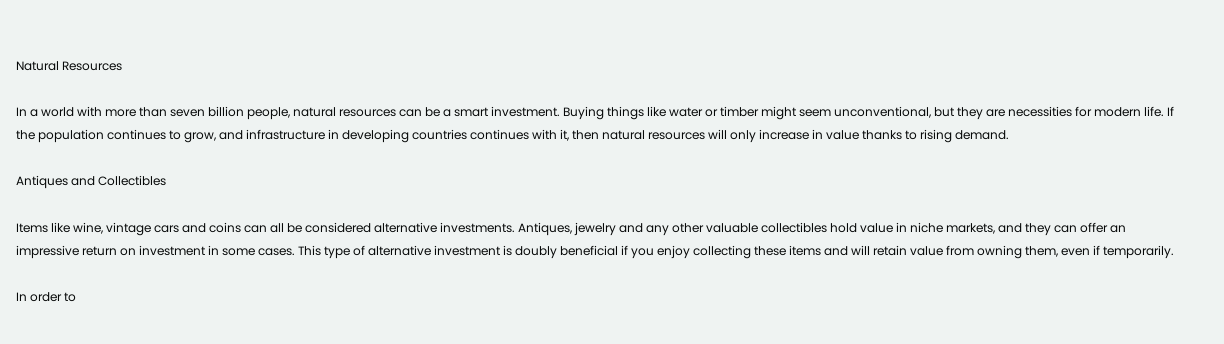Natural Resources

In a world with more than seven billion people, natural resources can be a smart investment. Buying things like water or timber might seem unconventional, but they are necessities for modern life. If the population continues to grow, and infrastructure in developing countries continues with it, then natural resources will only increase in value thanks to rising demand.

Antiques and Collectibles

Items like wine, vintage cars and coins can all be considered alternative investments. Antiques, jewelry and any other valuable collectibles hold value in niche markets, and they can offer an impressive return on investment in some cases. This type of alternative investment is doubly beneficial if you enjoy collecting these items and will retain value from owning them, even if temporarily.

In order to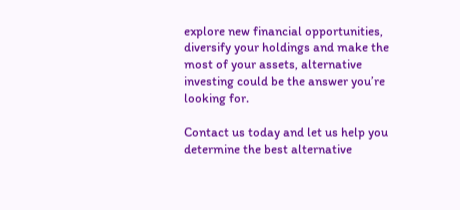explore new financial opportunities, diversify your holdings and make the most of your assets, alternative investing could be the answer you’re looking for.

Contact us today and let us help you determine the best alternative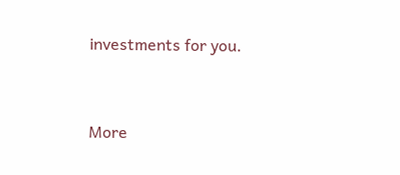investments for you.



More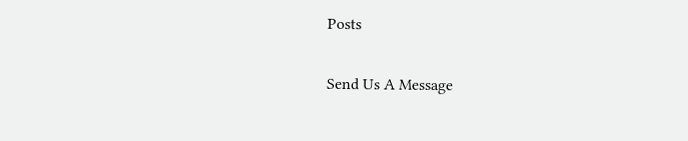Posts

Send Us A Message